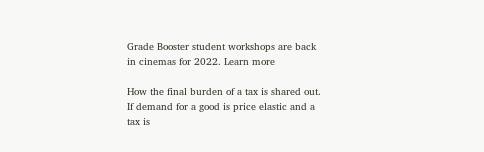Grade Booster student workshops are back in cinemas for 2022. Learn more

How the final burden of a tax is shared out. If demand for a good is price elastic and a tax is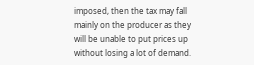imposed, then the tax may fall mainly on the producer as they will be unable to put prices up without losing a lot of demand.